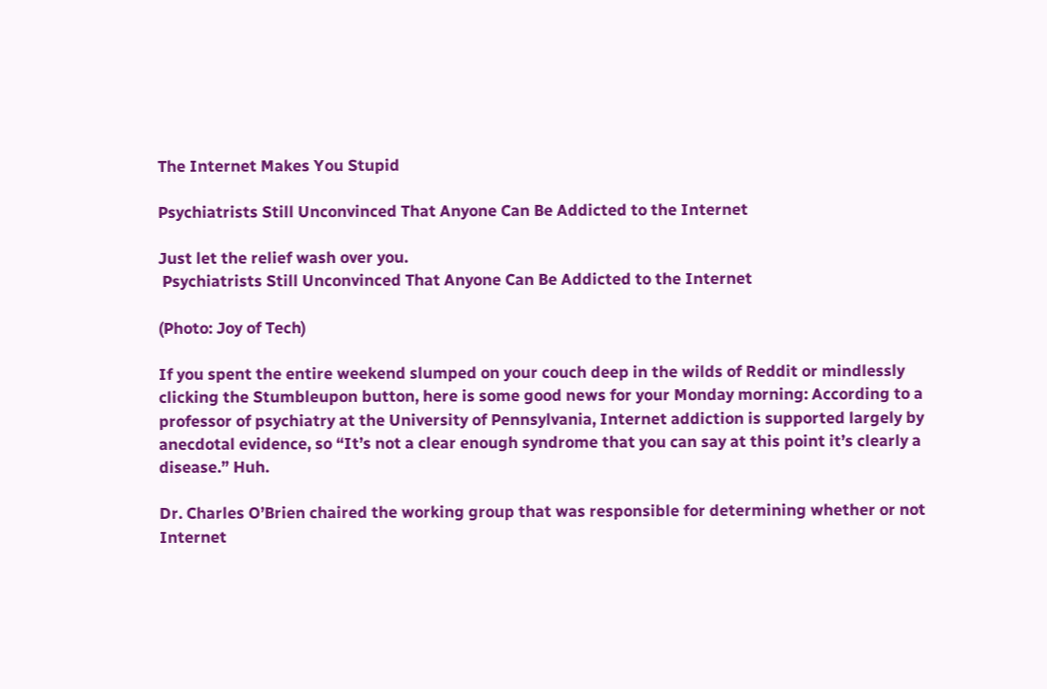The Internet Makes You Stupid

Psychiatrists Still Unconvinced That Anyone Can Be Addicted to the Internet

Just let the relief wash over you.
 Psychiatrists Still Unconvinced That Anyone Can Be Addicted to the Internet

(Photo: Joy of Tech)

If you spent the entire weekend slumped on your couch deep in the wilds of Reddit or mindlessly clicking the Stumbleupon button, here is some good news for your Monday morning: According to a professor of psychiatry at the University of Pennsylvania, Internet addiction is supported largely by anecdotal evidence, so “It’s not a clear enough syndrome that you can say at this point it’s clearly a disease.” Huh.

Dr. Charles O’Brien chaired the working group that was responsible for determining whether or not Internet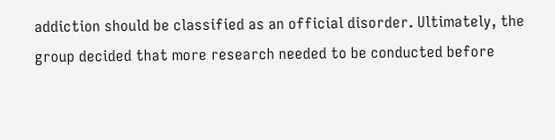addiction should be classified as an official disorder. Ultimately, the group decided that more research needed to be conducted before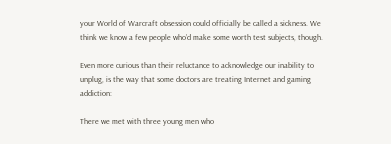your World of Warcraft obsession could officially be called a sickness. We think we know a few people who’d make some worth test subjects, though.

Even more curious than their reluctance to acknowledge our inability to unplug, is the way that some doctors are treating Internet and gaming addiction:

There we met with three young men who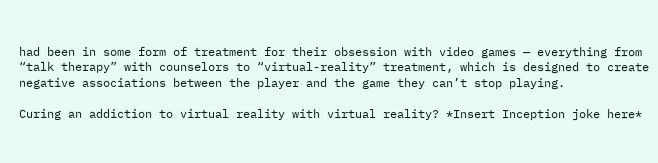had been in some form of treatment for their obsession with video games — everything from “talk therapy” with counselors to “virtual-reality” treatment, which is designed to create negative associations between the player and the game they can’t stop playing.

Curing an addiction to virtual reality with virtual reality? *Insert Inception joke here*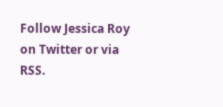Follow Jessica Roy on Twitter or via RSS.